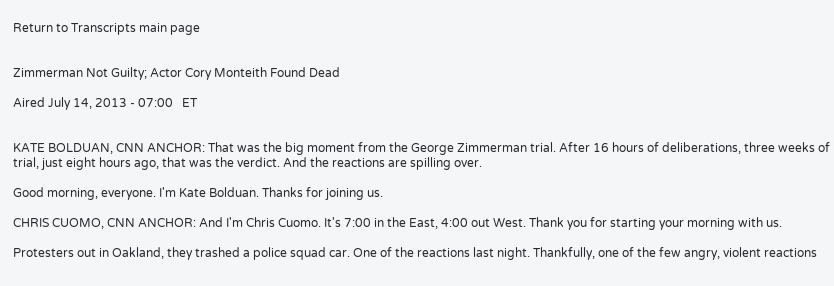Return to Transcripts main page


Zimmerman Not Guilty; Actor Cory Monteith Found Dead

Aired July 14, 2013 - 07:00   ET


KATE BOLDUAN, CNN ANCHOR: That was the big moment from the George Zimmerman trial. After 16 hours of deliberations, three weeks of trial, just eight hours ago, that was the verdict. And the reactions are spilling over.

Good morning, everyone. I'm Kate Bolduan. Thanks for joining us.

CHRIS CUOMO, CNN ANCHOR: And I'm Chris Cuomo. It's 7:00 in the East, 4:00 out West. Thank you for starting your morning with us.

Protesters out in Oakland, they trashed a police squad car. One of the reactions last night. Thankfully, one of the few angry, violent reactions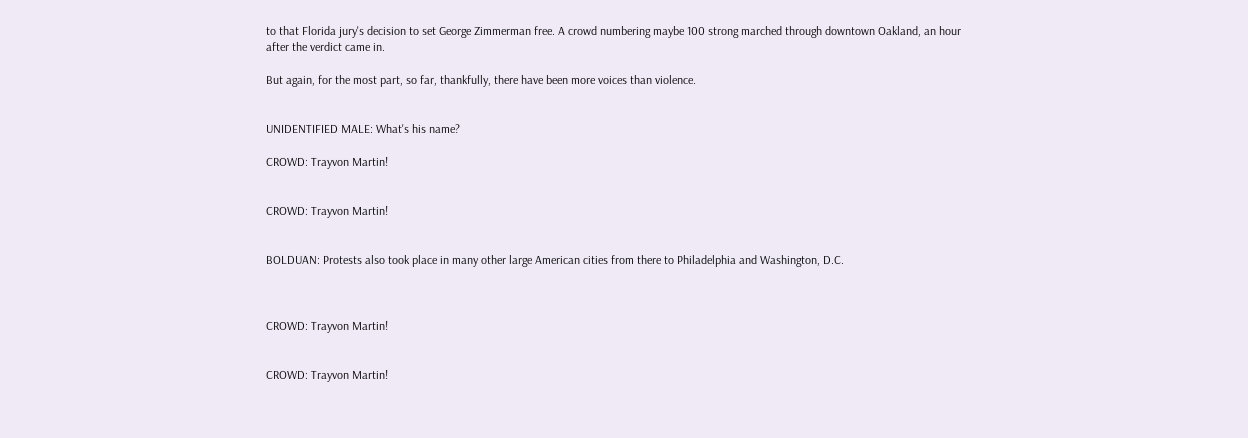to that Florida jury's decision to set George Zimmerman free. A crowd numbering maybe 100 strong marched through downtown Oakland, an hour after the verdict came in.

But again, for the most part, so far, thankfully, there have been more voices than violence.


UNIDENTIFIED MALE: What's his name?

CROWD: Trayvon Martin!


CROWD: Trayvon Martin!


BOLDUAN: Protests also took place in many other large American cities from there to Philadelphia and Washington, D.C.



CROWD: Trayvon Martin!


CROWD: Trayvon Martin!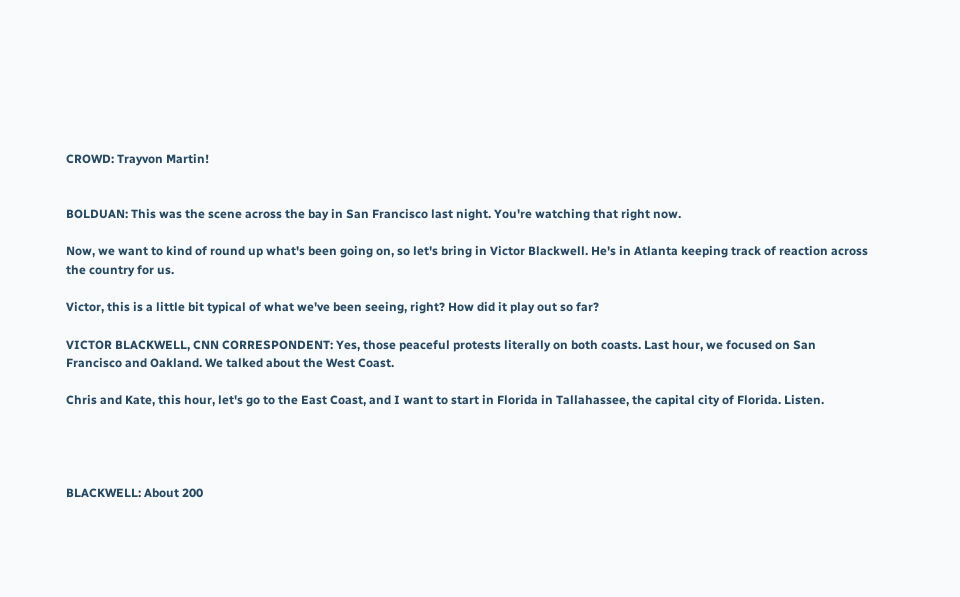CROWD: Trayvon Martin!


BOLDUAN: This was the scene across the bay in San Francisco last night. You're watching that right now.

Now, we want to kind of round up what's been going on, so let's bring in Victor Blackwell. He's in Atlanta keeping track of reaction across the country for us.

Victor, this is a little bit typical of what we've been seeing, right? How did it play out so far?

VICTOR BLACKWELL, CNN CORRESPONDENT: Yes, those peaceful protests literally on both coasts. Last hour, we focused on San Francisco and Oakland. We talked about the West Coast.

Chris and Kate, this hour, let's go to the East Coast, and I want to start in Florida in Tallahassee, the capital city of Florida. Listen.




BLACKWELL: About 200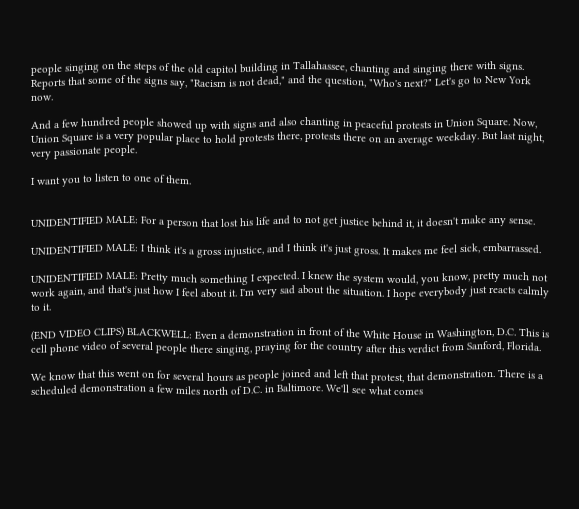people singing on the steps of the old capitol building in Tallahassee, chanting and singing there with signs. Reports that some of the signs say, "Racism is not dead," and the question, "Who's next?" Let's go to New York now.

And a few hundred people showed up with signs and also chanting in peaceful protests in Union Square. Now, Union Square is a very popular place to hold protests there, protests there on an average weekday. But last night, very passionate people.

I want you to listen to one of them.


UNIDENTIFIED MALE: For a person that lost his life and to not get justice behind it, it doesn't make any sense.

UNIDENTIFIED MALE: I think it's a gross injustice, and I think it's just gross. It makes me feel sick, embarrassed.

UNIDENTIFIED MALE: Pretty much something I expected. I knew the system would, you know, pretty much not work again, and that's just how I feel about it. I'm very sad about the situation. I hope everybody just reacts calmly to it.

(END VIDEO CLIPS) BLACKWELL: Even a demonstration in front of the White House in Washington, D.C. This is cell phone video of several people there singing, praying for the country after this verdict from Sanford, Florida.

We know that this went on for several hours as people joined and left that protest, that demonstration. There is a scheduled demonstration a few miles north of D.C. in Baltimore. We'll see what comes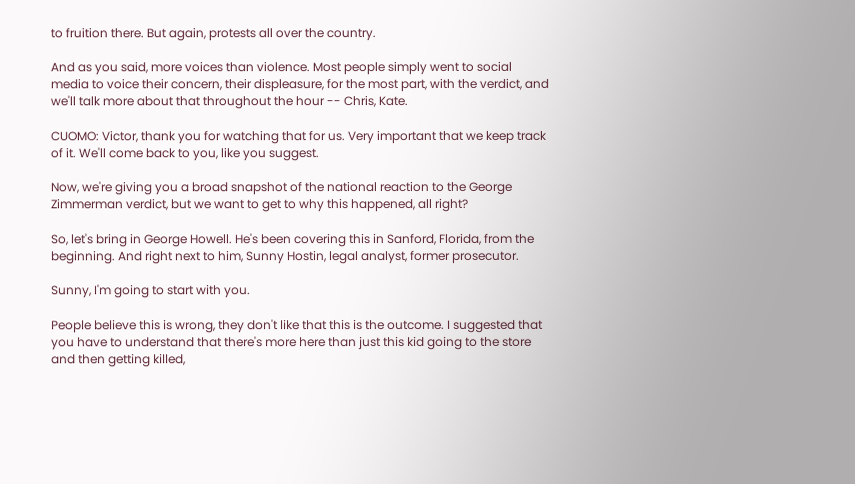to fruition there. But again, protests all over the country.

And as you said, more voices than violence. Most people simply went to social media to voice their concern, their displeasure, for the most part, with the verdict, and we'll talk more about that throughout the hour -- Chris, Kate.

CUOMO: Victor, thank you for watching that for us. Very important that we keep track of it. We'll come back to you, like you suggest.

Now, we're giving you a broad snapshot of the national reaction to the George Zimmerman verdict, but we want to get to why this happened, all right?

So, let's bring in George Howell. He's been covering this in Sanford, Florida, from the beginning. And right next to him, Sunny Hostin, legal analyst, former prosecutor.

Sunny, I'm going to start with you.

People believe this is wrong, they don't like that this is the outcome. I suggested that you have to understand that there's more here than just this kid going to the store and then getting killed,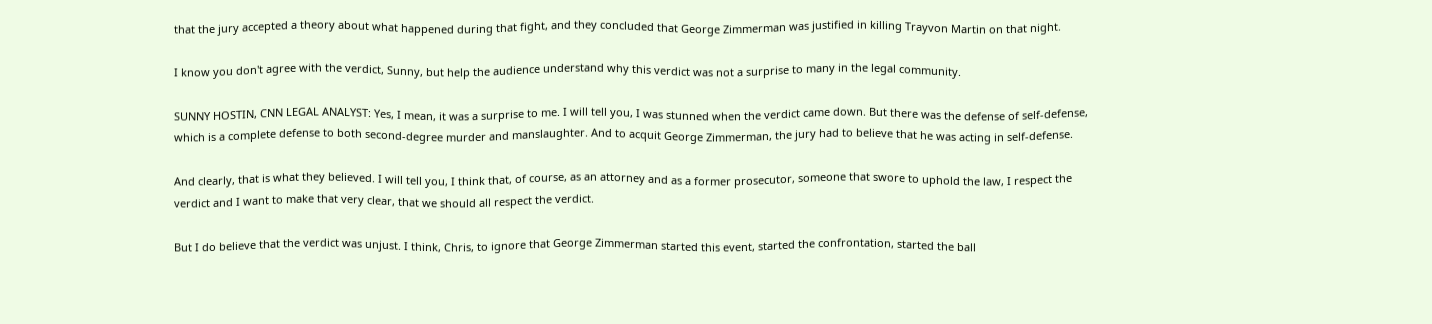that the jury accepted a theory about what happened during that fight, and they concluded that George Zimmerman was justified in killing Trayvon Martin on that night.

I know you don't agree with the verdict, Sunny, but help the audience understand why this verdict was not a surprise to many in the legal community.

SUNNY HOSTIN, CNN LEGAL ANALYST: Yes, I mean, it was a surprise to me. I will tell you, I was stunned when the verdict came down. But there was the defense of self-defense, which is a complete defense to both second-degree murder and manslaughter. And to acquit George Zimmerman, the jury had to believe that he was acting in self-defense.

And clearly, that is what they believed. I will tell you, I think that, of course, as an attorney and as a former prosecutor, someone that swore to uphold the law, I respect the verdict and I want to make that very clear, that we should all respect the verdict.

But I do believe that the verdict was unjust. I think, Chris, to ignore that George Zimmerman started this event, started the confrontation, started the ball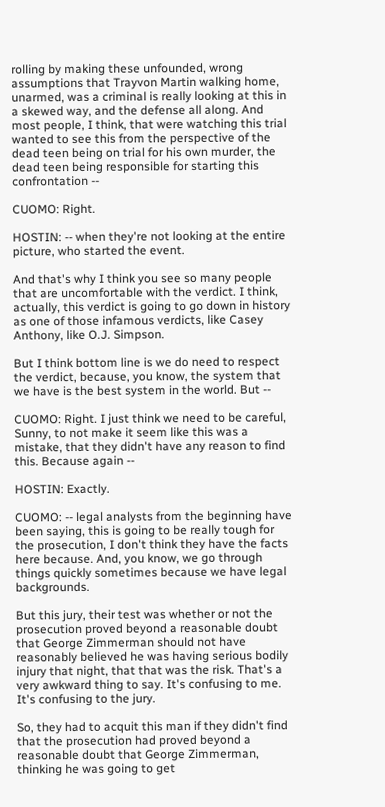rolling by making these unfounded, wrong assumptions that Trayvon Martin walking home, unarmed, was a criminal is really looking at this in a skewed way, and the defense all along. And most people, I think, that were watching this trial wanted to see this from the perspective of the dead teen being on trial for his own murder, the dead teen being responsible for starting this confrontation --

CUOMO: Right.

HOSTIN: -- when they're not looking at the entire picture, who started the event.

And that's why I think you see so many people that are uncomfortable with the verdict. I think, actually, this verdict is going to go down in history as one of those infamous verdicts, like Casey Anthony, like O.J. Simpson.

But I think bottom line is we do need to respect the verdict, because, you know, the system that we have is the best system in the world. But --

CUOMO: Right. I just think we need to be careful, Sunny, to not make it seem like this was a mistake, that they didn't have any reason to find this. Because again --

HOSTIN: Exactly.

CUOMO: -- legal analysts from the beginning have been saying, this is going to be really tough for the prosecution, I don't think they have the facts here because. And, you know, we go through things quickly sometimes because we have legal backgrounds.

But this jury, their test was whether or not the prosecution proved beyond a reasonable doubt that George Zimmerman should not have reasonably believed he was having serious bodily injury that night, that that was the risk. That's a very awkward thing to say. It's confusing to me. It's confusing to the jury.

So, they had to acquit this man if they didn't find that the prosecution had proved beyond a reasonable doubt that George Zimmerman, thinking he was going to get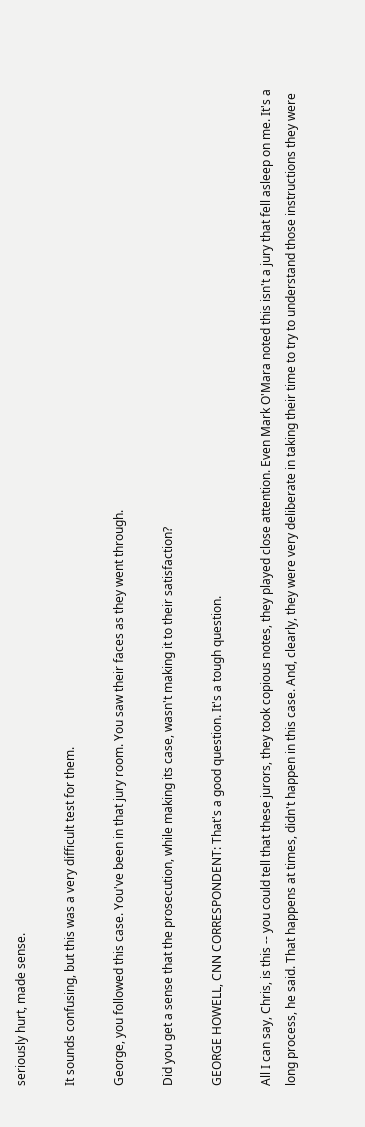seriously hurt, made sense.

It sounds confusing, but this was a very difficult test for them.

George, you followed this case. You've been in that jury room. You saw their faces as they went through.

Did you get a sense that the prosecution, while making its case, wasn't making it to their satisfaction?

GEORGE HOWELL, CNN CORRESPONDENT: That's a good question. It's a tough question.

All I can say, Chris, is this -- you could tell that these jurors, they took copious notes, they played close attention. Even Mark O'Mara noted this isn't a jury that fell asleep on me. It's a long process, he said. That happens at times, didn't happen in this case. And, clearly, they were very deliberate in taking their time to try to understand those instructions they were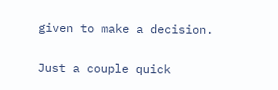given to make a decision.

Just a couple quick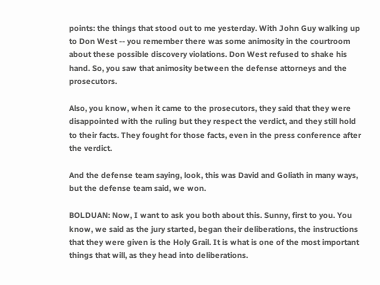points: the things that stood out to me yesterday. With John Guy walking up to Don West -- you remember there was some animosity in the courtroom about these possible discovery violations. Don West refused to shake his hand. So, you saw that animosity between the defense attorneys and the prosecutors.

Also, you know, when it came to the prosecutors, they said that they were disappointed with the ruling but they respect the verdict, and they still hold to their facts. They fought for those facts, even in the press conference after the verdict.

And the defense team saying, look, this was David and Goliath in many ways, but the defense team said, we won.

BOLDUAN: Now, I want to ask you both about this. Sunny, first to you. You know, we said as the jury started, began their deliberations, the instructions that they were given is the Holy Grail. It is what is one of the most important things that will, as they head into deliberations.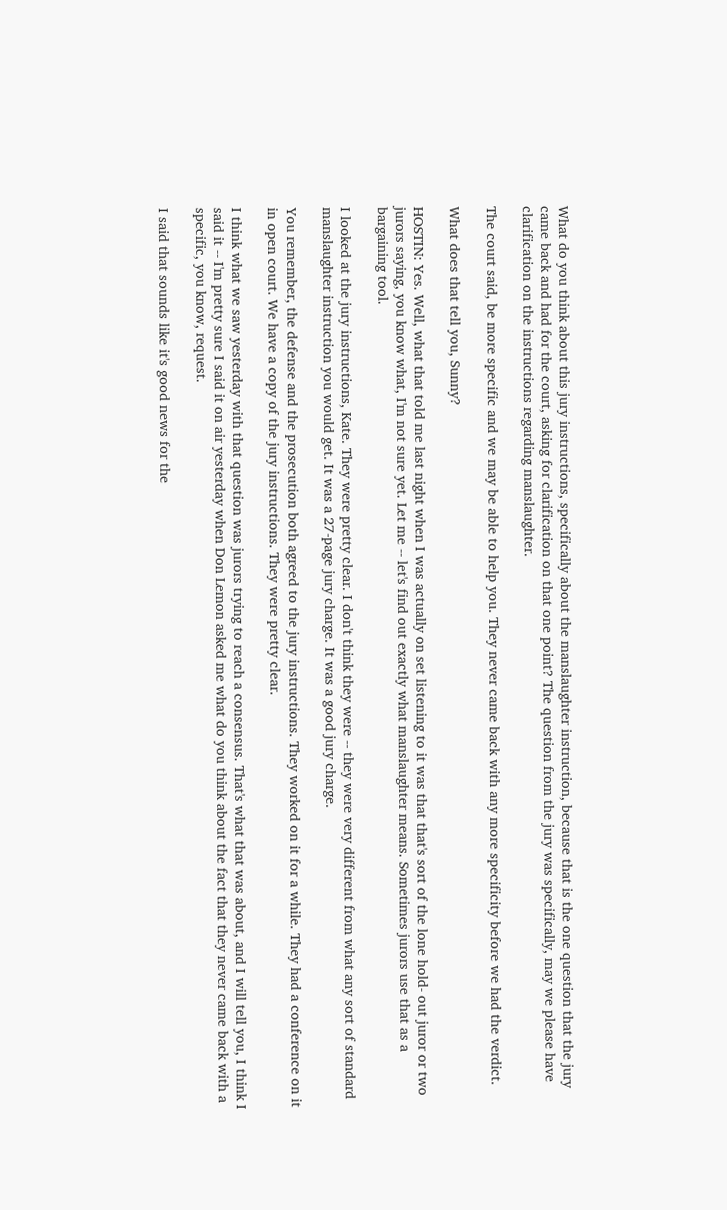What do you think about this jury instructions, specifically about the manslaughter instruction, because that is the one question that the jury came back and had for the court, asking for clarification on that one point? The question from the jury was specifically, may we please have clarification on the instructions regarding manslaughter.

The court said, be more specific and we may be able to help you. They never came back with any more specificity before we had the verdict.

What does that tell you, Sunny?

HOSTIN: Yes. Well, what that told me last night when I was actually on set listening to it was that that's sort of the lone hold- out juror or two jurors saying, you know what, I'm not sure yet. Let me -- let's find out exactly what manslaughter means. Sometimes jurors use that as a bargaining tool.

I looked at the jury instructions, Kate. They were pretty clear. I don't think they were -- they were very different from what any sort of standard manslaughter instruction you would get. It was a 27-page jury charge. It was a good jury charge.

You remember, the defense and the prosecution both agreed to the jury instructions. They worked on it for a while. They had a conference on it in open court. We have a copy of the jury instructions. They were pretty clear.

I think what we saw yesterday with that question was jurors trying to reach a consensus. That's what that was about, and I will tell you, I think I said it -- I'm pretty sure I said it on air yesterday when Don Lemon asked me what do you think about the fact that they never came back with a specific, you know, request.

I said that sounds like it's good news for the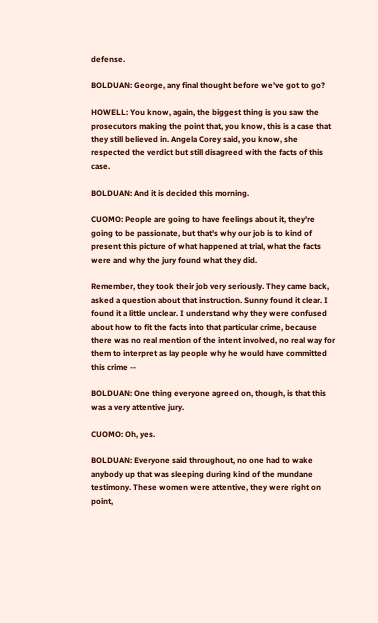defense.

BOLDUAN: George, any final thought before we've got to go?

HOWELL: You know, again, the biggest thing is you saw the prosecutors making the point that, you know, this is a case that they still believed in. Angela Corey said, you know, she respected the verdict but still disagreed with the facts of this case.

BOLDUAN: And it is decided this morning.

CUOMO: People are going to have feelings about it, they're going to be passionate, but that's why our job is to kind of present this picture of what happened at trial, what the facts were and why the jury found what they did.

Remember, they took their job very seriously. They came back, asked a question about that instruction. Sunny found it clear. I found it a little unclear. I understand why they were confused about how to fit the facts into that particular crime, because there was no real mention of the intent involved, no real way for them to interpret as lay people why he would have committed this crime --

BOLDUAN: One thing everyone agreed on, though, is that this was a very attentive jury.

CUOMO: Oh, yes.

BOLDUAN: Everyone said throughout, no one had to wake anybody up that was sleeping during kind of the mundane testimony. These women were attentive, they were right on point,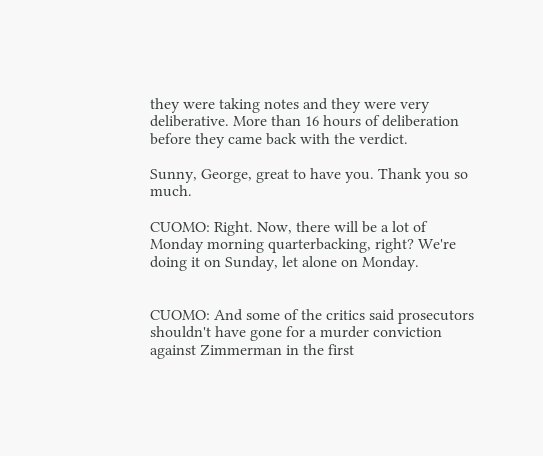they were taking notes and they were very deliberative. More than 16 hours of deliberation before they came back with the verdict.

Sunny, George, great to have you. Thank you so much.

CUOMO: Right. Now, there will be a lot of Monday morning quarterbacking, right? We're doing it on Sunday, let alone on Monday.


CUOMO: And some of the critics said prosecutors shouldn't have gone for a murder conviction against Zimmerman in the first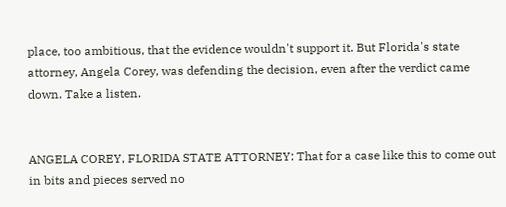place, too ambitious, that the evidence wouldn't support it. But Florida's state attorney, Angela Corey, was defending the decision, even after the verdict came down. Take a listen.


ANGELA COREY, FLORIDA STATE ATTORNEY: That for a case like this to come out in bits and pieces served no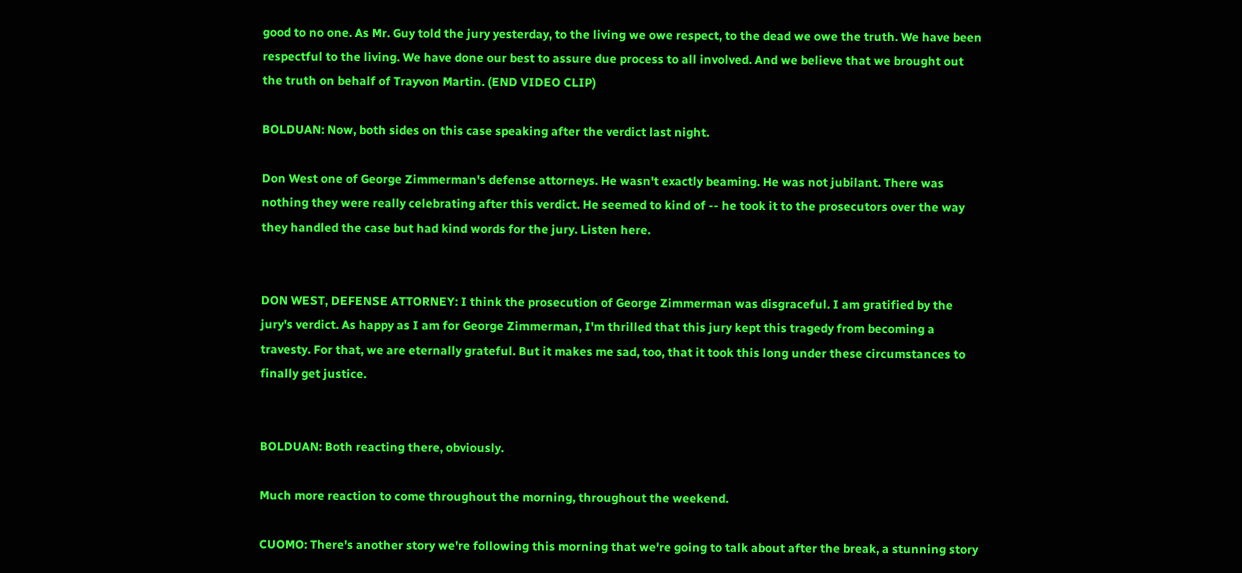good to no one. As Mr. Guy told the jury yesterday, to the living we owe respect, to the dead we owe the truth. We have been respectful to the living. We have done our best to assure due process to all involved. And we believe that we brought out the truth on behalf of Trayvon Martin. (END VIDEO CLIP)

BOLDUAN: Now, both sides on this case speaking after the verdict last night.

Don West one of George Zimmerman's defense attorneys. He wasn't exactly beaming. He was not jubilant. There was nothing they were really celebrating after this verdict. He seemed to kind of -- he took it to the prosecutors over the way they handled the case but had kind words for the jury. Listen here.


DON WEST, DEFENSE ATTORNEY: I think the prosecution of George Zimmerman was disgraceful. I am gratified by the jury's verdict. As happy as I am for George Zimmerman, I'm thrilled that this jury kept this tragedy from becoming a travesty. For that, we are eternally grateful. But it makes me sad, too, that it took this long under these circumstances to finally get justice.


BOLDUAN: Both reacting there, obviously.

Much more reaction to come throughout the morning, throughout the weekend.

CUOMO: There's another story we're following this morning that we're going to talk about after the break, a stunning story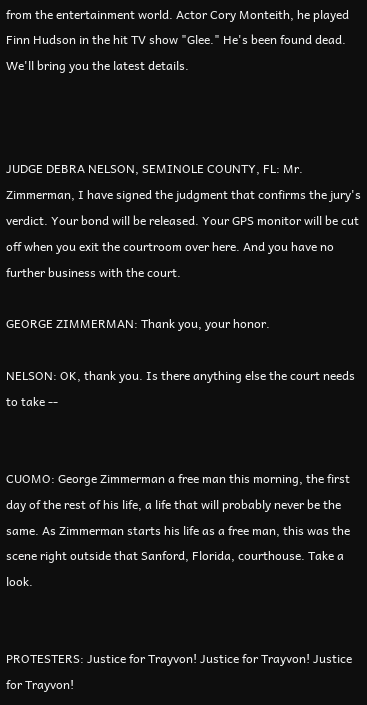from the entertainment world. Actor Cory Monteith, he played Finn Hudson in the hit TV show "Glee." He's been found dead. We'll bring you the latest details.



JUDGE DEBRA NELSON, SEMINOLE COUNTY, FL: Mr. Zimmerman, I have signed the judgment that confirms the jury's verdict. Your bond will be released. Your GPS monitor will be cut off when you exit the courtroom over here. And you have no further business with the court.

GEORGE ZIMMERMAN: Thank you, your honor.

NELSON: OK, thank you. Is there anything else the court needs to take --


CUOMO: George Zimmerman a free man this morning, the first day of the rest of his life, a life that will probably never be the same. As Zimmerman starts his life as a free man, this was the scene right outside that Sanford, Florida, courthouse. Take a look.


PROTESTERS: Justice for Trayvon! Justice for Trayvon! Justice for Trayvon!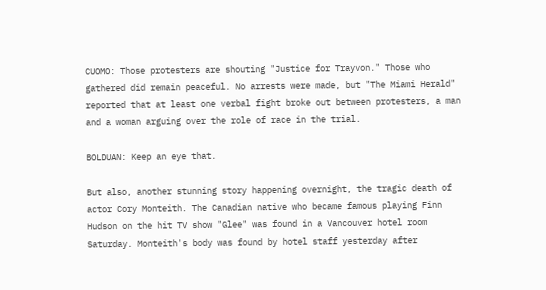CUOMO: Those protesters are shouting "Justice for Trayvon." Those who gathered did remain peaceful. No arrests were made, but "The Miami Herald" reported that at least one verbal fight broke out between protesters, a man and a woman arguing over the role of race in the trial.

BOLDUAN: Keep an eye that.

But also, another stunning story happening overnight, the tragic death of actor Cory Monteith. The Canadian native who became famous playing Finn Hudson on the hit TV show "Glee" was found in a Vancouver hotel room Saturday. Monteith's body was found by hotel staff yesterday after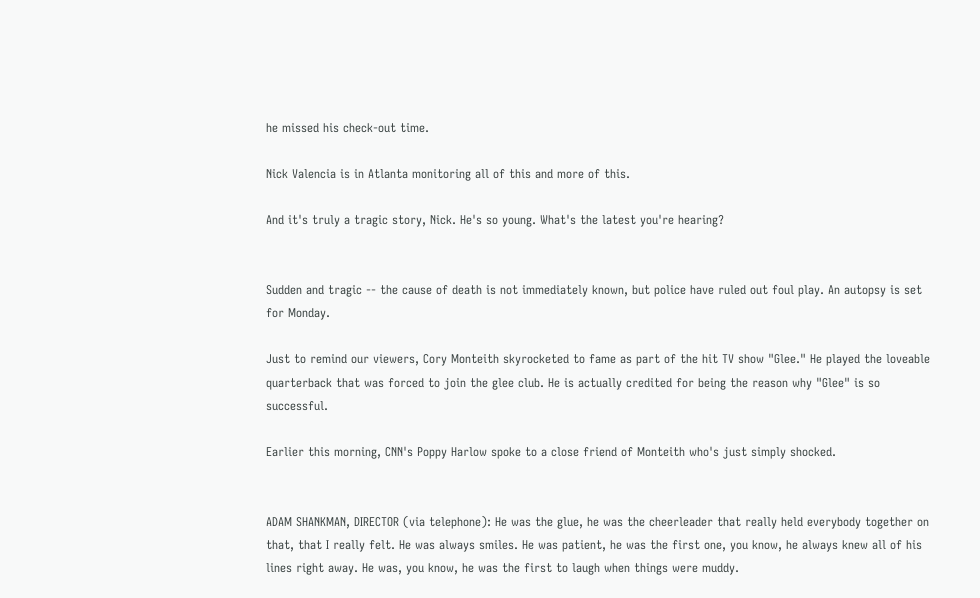he missed his check-out time.

Nick Valencia is in Atlanta monitoring all of this and more of this.

And it's truly a tragic story, Nick. He's so young. What's the latest you're hearing?


Sudden and tragic -- the cause of death is not immediately known, but police have ruled out foul play. An autopsy is set for Monday.

Just to remind our viewers, Cory Monteith skyrocketed to fame as part of the hit TV show "Glee." He played the loveable quarterback that was forced to join the glee club. He is actually credited for being the reason why "Glee" is so successful.

Earlier this morning, CNN's Poppy Harlow spoke to a close friend of Monteith who's just simply shocked.


ADAM SHANKMAN, DIRECTOR (via telephone): He was the glue, he was the cheerleader that really held everybody together on that, that I really felt. He was always smiles. He was patient, he was the first one, you know, he always knew all of his lines right away. He was, you know, he was the first to laugh when things were muddy.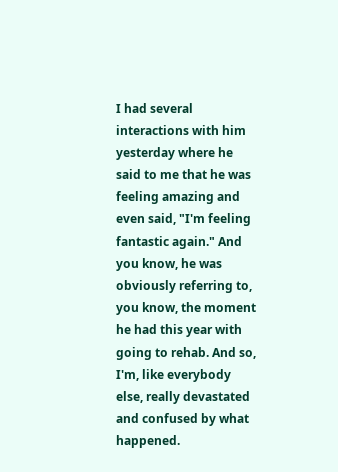I had several interactions with him yesterday where he said to me that he was feeling amazing and even said, "I'm feeling fantastic again." And you know, he was obviously referring to, you know, the moment he had this year with going to rehab. And so, I'm, like everybody else, really devastated and confused by what happened.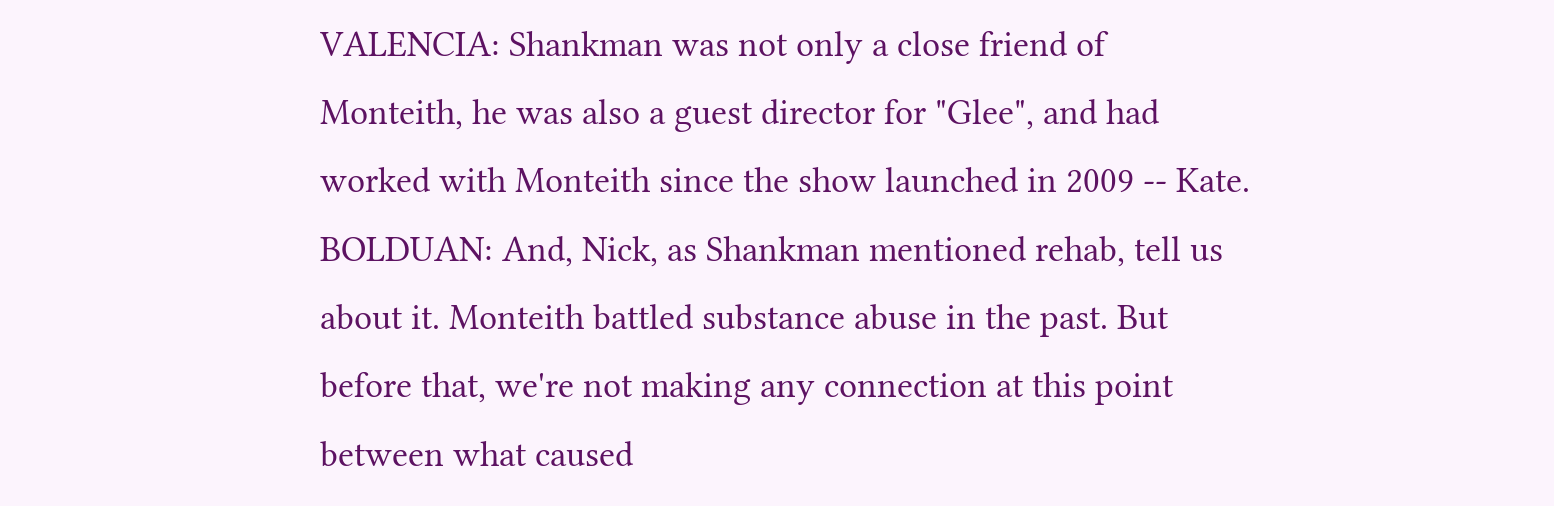VALENCIA: Shankman was not only a close friend of Monteith, he was also a guest director for "Glee", and had worked with Monteith since the show launched in 2009 -- Kate. BOLDUAN: And, Nick, as Shankman mentioned rehab, tell us about it. Monteith battled substance abuse in the past. But before that, we're not making any connection at this point between what caused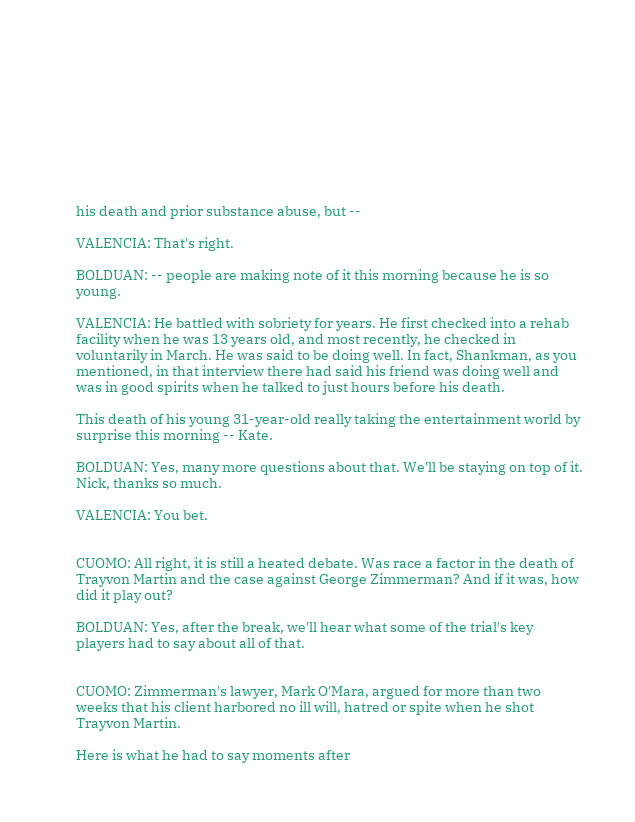his death and prior substance abuse, but --

VALENCIA: That's right.

BOLDUAN: -- people are making note of it this morning because he is so young.

VALENCIA: He battled with sobriety for years. He first checked into a rehab facility when he was 13 years old, and most recently, he checked in voluntarily in March. He was said to be doing well. In fact, Shankman, as you mentioned, in that interview there had said his friend was doing well and was in good spirits when he talked to just hours before his death.

This death of his young 31-year-old really taking the entertainment world by surprise this morning -- Kate.

BOLDUAN: Yes, many more questions about that. We'll be staying on top of it. Nick, thanks so much.

VALENCIA: You bet.


CUOMO: All right, it is still a heated debate. Was race a factor in the death of Trayvon Martin and the case against George Zimmerman? And if it was, how did it play out?

BOLDUAN: Yes, after the break, we'll hear what some of the trial's key players had to say about all of that.


CUOMO: Zimmerman's lawyer, Mark O'Mara, argued for more than two weeks that his client harbored no ill will, hatred or spite when he shot Trayvon Martin.

Here is what he had to say moments after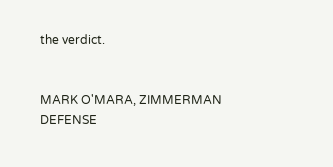the verdict.


MARK O'MARA, ZIMMERMAN DEFENSE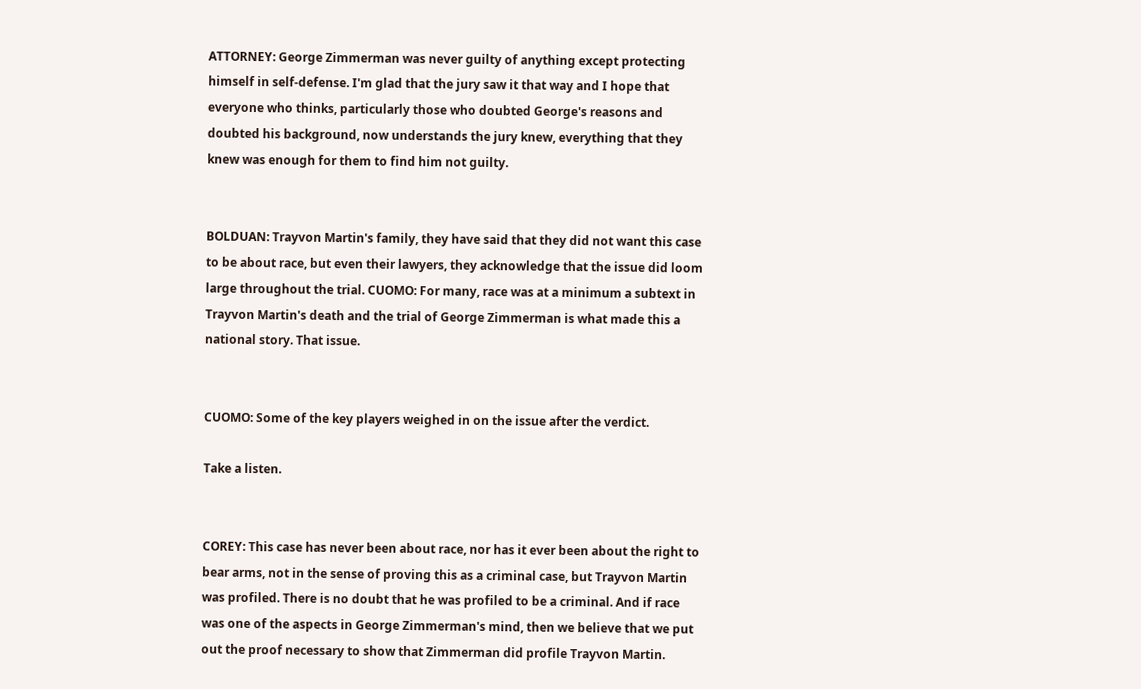ATTORNEY: George Zimmerman was never guilty of anything except protecting himself in self-defense. I'm glad that the jury saw it that way and I hope that everyone who thinks, particularly those who doubted George's reasons and doubted his background, now understands the jury knew, everything that they knew was enough for them to find him not guilty.


BOLDUAN: Trayvon Martin's family, they have said that they did not want this case to be about race, but even their lawyers, they acknowledge that the issue did loom large throughout the trial. CUOMO: For many, race was at a minimum a subtext in Trayvon Martin's death and the trial of George Zimmerman is what made this a national story. That issue.


CUOMO: Some of the key players weighed in on the issue after the verdict.

Take a listen.


COREY: This case has never been about race, nor has it ever been about the right to bear arms, not in the sense of proving this as a criminal case, but Trayvon Martin was profiled. There is no doubt that he was profiled to be a criminal. And if race was one of the aspects in George Zimmerman's mind, then we believe that we put out the proof necessary to show that Zimmerman did profile Trayvon Martin.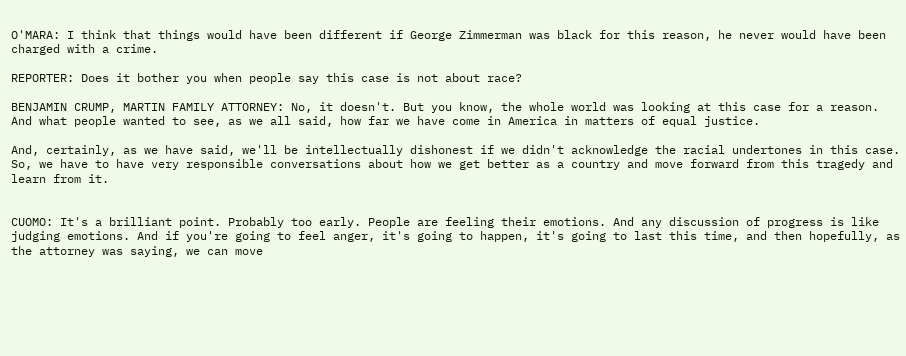O'MARA: I think that things would have been different if George Zimmerman was black for this reason, he never would have been charged with a crime.

REPORTER: Does it bother you when people say this case is not about race?

BENJAMIN CRUMP, MARTIN FAMILY ATTORNEY: No, it doesn't. But you know, the whole world was looking at this case for a reason. And what people wanted to see, as we all said, how far we have come in America in matters of equal justice.

And, certainly, as we have said, we'll be intellectually dishonest if we didn't acknowledge the racial undertones in this case. So, we have to have very responsible conversations about how we get better as a country and move forward from this tragedy and learn from it.


CUOMO: It's a brilliant point. Probably too early. People are feeling their emotions. And any discussion of progress is like judging emotions. And if you're going to feel anger, it's going to happen, it's going to last this time, and then hopefully, as the attorney was saying, we can move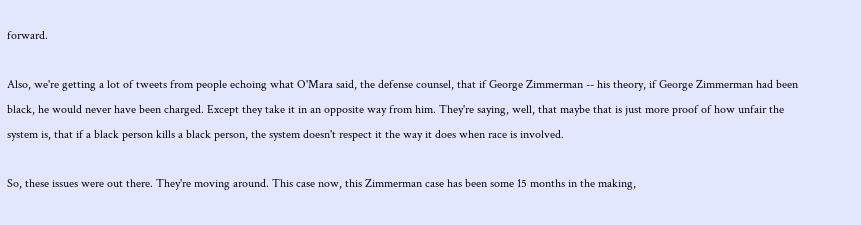forward.

Also, we're getting a lot of tweets from people echoing what O'Mara said, the defense counsel, that if George Zimmerman -- his theory, if George Zimmerman had been black, he would never have been charged. Except they take it in an opposite way from him. They're saying, well, that maybe that is just more proof of how unfair the system is, that if a black person kills a black person, the system doesn't respect it the way it does when race is involved.

So, these issues were out there. They're moving around. This case now, this Zimmerman case has been some 15 months in the making,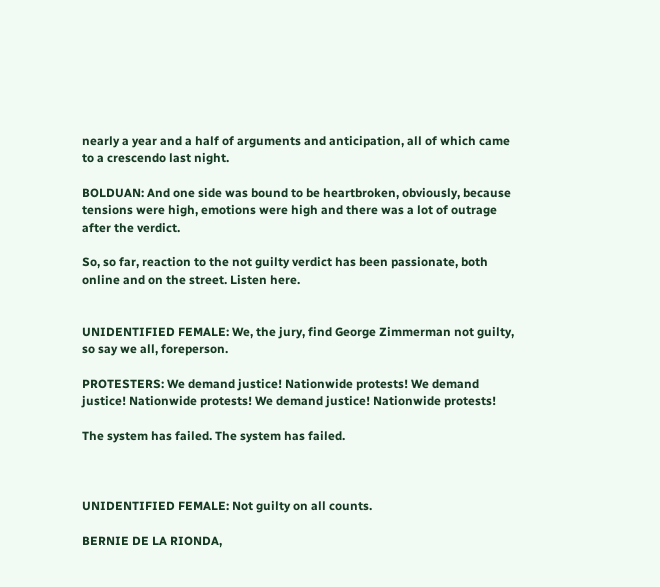nearly a year and a half of arguments and anticipation, all of which came to a crescendo last night.

BOLDUAN: And one side was bound to be heartbroken, obviously, because tensions were high, emotions were high and there was a lot of outrage after the verdict.

So, so far, reaction to the not guilty verdict has been passionate, both online and on the street. Listen here.


UNIDENTIFIED FEMALE: We, the jury, find George Zimmerman not guilty, so say we all, foreperson.

PROTESTERS: We demand justice! Nationwide protests! We demand justice! Nationwide protests! We demand justice! Nationwide protests!

The system has failed. The system has failed.



UNIDENTIFIED FEMALE: Not guilty on all counts.

BERNIE DE LA RIONDA,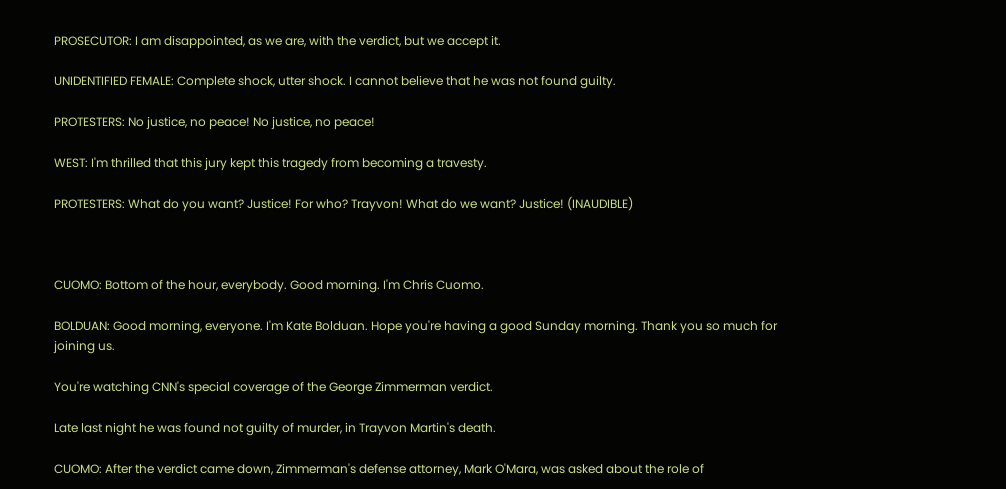PROSECUTOR: I am disappointed, as we are, with the verdict, but we accept it.

UNIDENTIFIED FEMALE: Complete shock, utter shock. I cannot believe that he was not found guilty.

PROTESTERS: No justice, no peace! No justice, no peace!

WEST: I'm thrilled that this jury kept this tragedy from becoming a travesty.

PROTESTERS: What do you want? Justice! For who? Trayvon! What do we want? Justice! (INAUDIBLE)



CUOMO: Bottom of the hour, everybody. Good morning. I'm Chris Cuomo.

BOLDUAN: Good morning, everyone. I'm Kate Bolduan. Hope you're having a good Sunday morning. Thank you so much for joining us.

You're watching CNN's special coverage of the George Zimmerman verdict.

Late last night he was found not guilty of murder, in Trayvon Martin's death.

CUOMO: After the verdict came down, Zimmerman's defense attorney, Mark O'Mara, was asked about the role of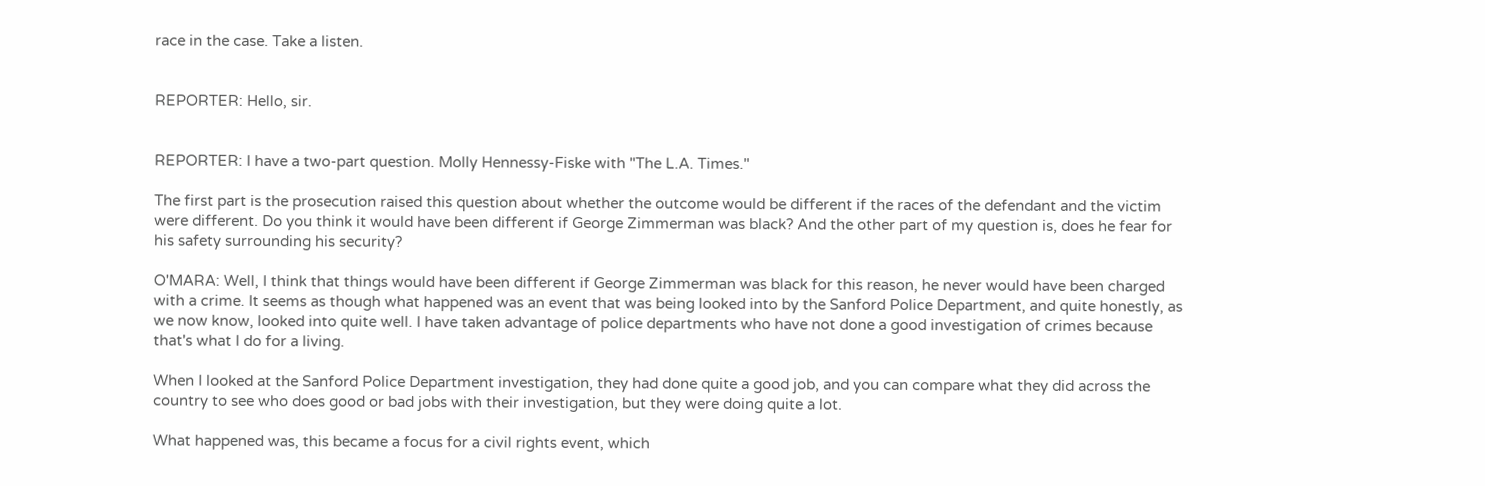race in the case. Take a listen.


REPORTER: Hello, sir.


REPORTER: I have a two-part question. Molly Hennessy-Fiske with "The L.A. Times."

The first part is the prosecution raised this question about whether the outcome would be different if the races of the defendant and the victim were different. Do you think it would have been different if George Zimmerman was black? And the other part of my question is, does he fear for his safety surrounding his security?

O'MARA: Well, I think that things would have been different if George Zimmerman was black for this reason, he never would have been charged with a crime. It seems as though what happened was an event that was being looked into by the Sanford Police Department, and quite honestly, as we now know, looked into quite well. I have taken advantage of police departments who have not done a good investigation of crimes because that's what I do for a living.

When I looked at the Sanford Police Department investigation, they had done quite a good job, and you can compare what they did across the country to see who does good or bad jobs with their investigation, but they were doing quite a lot.

What happened was, this became a focus for a civil rights event, which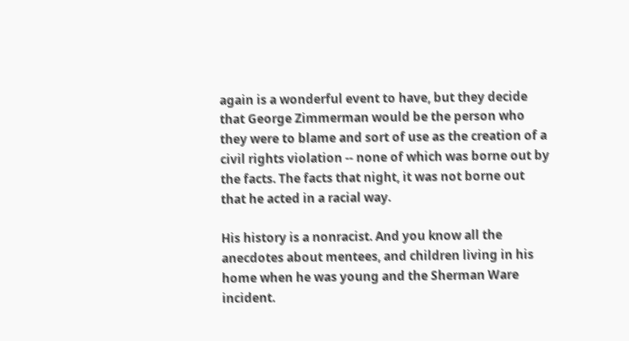again is a wonderful event to have, but they decide that George Zimmerman would be the person who they were to blame and sort of use as the creation of a civil rights violation -- none of which was borne out by the facts. The facts that night, it was not borne out that he acted in a racial way.

His history is a nonracist. And you know all the anecdotes about mentees, and children living in his home when he was young and the Sherman Ware incident.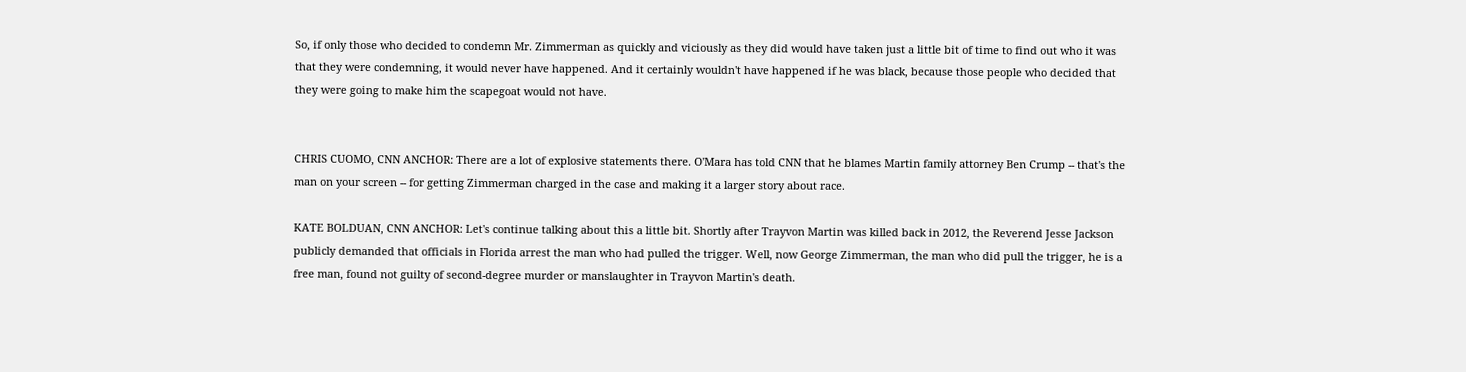So, if only those who decided to condemn Mr. Zimmerman as quickly and viciously as they did would have taken just a little bit of time to find out who it was that they were condemning, it would never have happened. And it certainly wouldn't have happened if he was black, because those people who decided that they were going to make him the scapegoat would not have.


CHRIS CUOMO, CNN ANCHOR: There are a lot of explosive statements there. O'Mara has told CNN that he blames Martin family attorney Ben Crump -- that's the man on your screen -- for getting Zimmerman charged in the case and making it a larger story about race.

KATE BOLDUAN, CNN ANCHOR: Let's continue talking about this a little bit. Shortly after Trayvon Martin was killed back in 2012, the Reverend Jesse Jackson publicly demanded that officials in Florida arrest the man who had pulled the trigger. Well, now George Zimmerman, the man who did pull the trigger, he is a free man, found not guilty of second-degree murder or manslaughter in Trayvon Martin's death.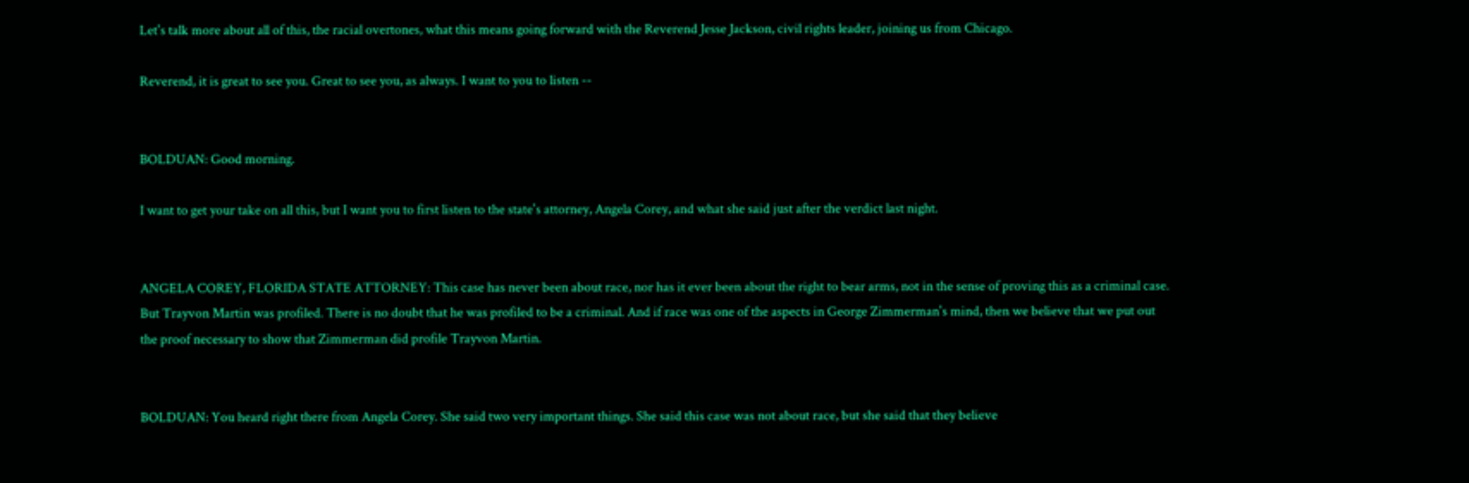Let's talk more about all of this, the racial overtones, what this means going forward with the Reverend Jesse Jackson, civil rights leader, joining us from Chicago.

Reverend, it is great to see you. Great to see you, as always. I want to you to listen --


BOLDUAN: Good morning.

I want to get your take on all this, but I want you to first listen to the state's attorney, Angela Corey, and what she said just after the verdict last night.


ANGELA COREY, FLORIDA STATE ATTORNEY: This case has never been about race, nor has it ever been about the right to bear arms, not in the sense of proving this as a criminal case. But Trayvon Martin was profiled. There is no doubt that he was profiled to be a criminal. And if race was one of the aspects in George Zimmerman's mind, then we believe that we put out the proof necessary to show that Zimmerman did profile Trayvon Martin.


BOLDUAN: You heard right there from Angela Corey. She said two very important things. She said this case was not about race, but she said that they believe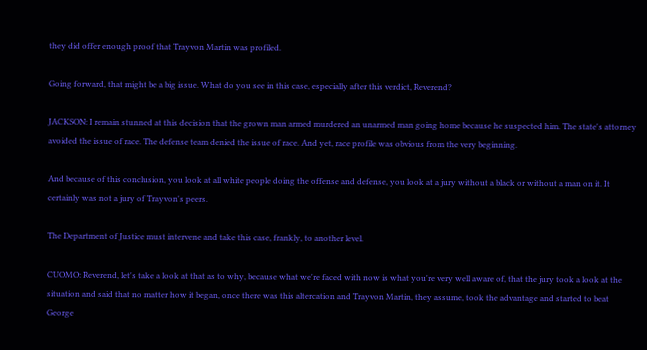they did offer enough proof that Trayvon Martin was profiled.

Going forward, that might be a big issue. What do you see in this case, especially after this verdict, Reverend?

JACKSON: I remain stunned at this decision that the grown man armed murdered an unarmed man going home because he suspected him. The state's attorney avoided the issue of race. The defense team denied the issue of race. And yet, race profile was obvious from the very beginning.

And because of this conclusion, you look at all white people doing the offense and defense, you look at a jury without a black or without a man on it. It certainly was not a jury of Trayvon's peers.

The Department of Justice must intervene and take this case, frankly, to another level.

CUOMO: Reverend, let's take a look at that as to why, because what we're faced with now is what you're very well aware of, that the jury took a look at the situation and said that no matter how it began, once there was this altercation and Trayvon Martin, they assume, took the advantage and started to beat George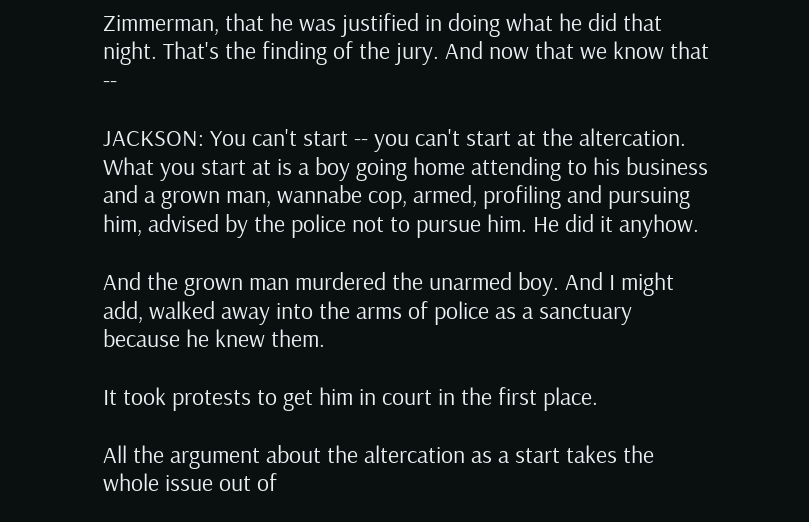Zimmerman, that he was justified in doing what he did that night. That's the finding of the jury. And now that we know that --

JACKSON: You can't start -- you can't start at the altercation. What you start at is a boy going home attending to his business and a grown man, wannabe cop, armed, profiling and pursuing him, advised by the police not to pursue him. He did it anyhow.

And the grown man murdered the unarmed boy. And I might add, walked away into the arms of police as a sanctuary because he knew them.

It took protests to get him in court in the first place.

All the argument about the altercation as a start takes the whole issue out of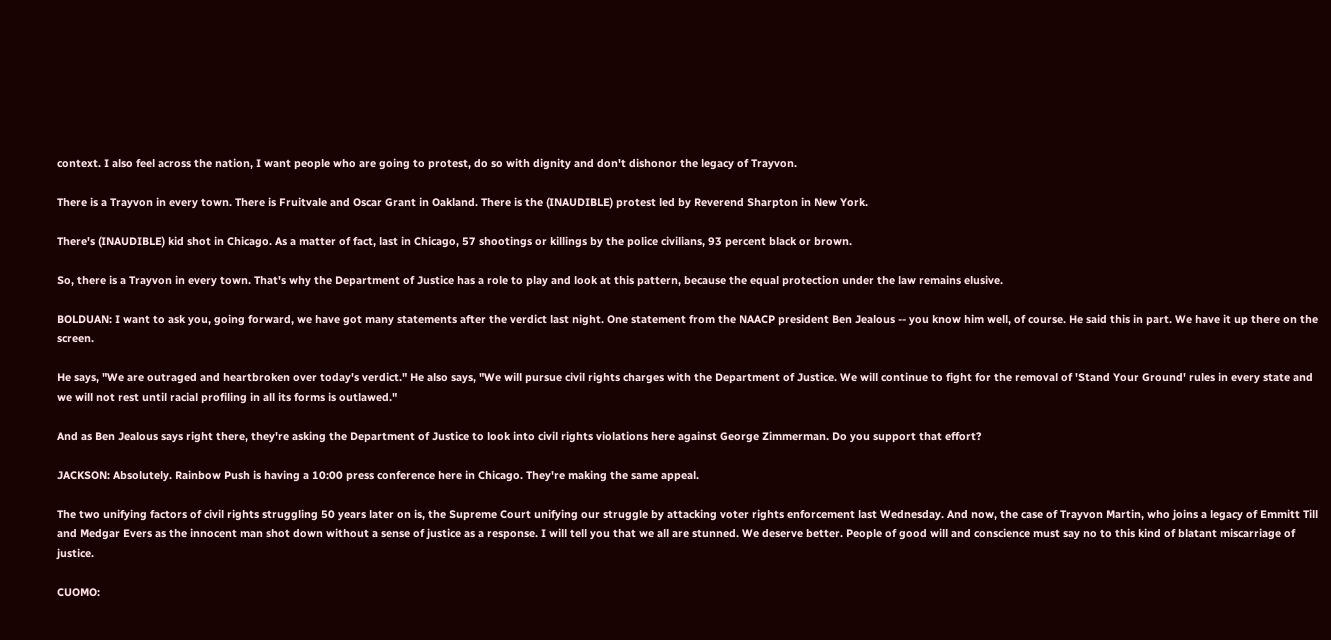context. I also feel across the nation, I want people who are going to protest, do so with dignity and don't dishonor the legacy of Trayvon.

There is a Trayvon in every town. There is Fruitvale and Oscar Grant in Oakland. There is the (INAUDIBLE) protest led by Reverend Sharpton in New York.

There's (INAUDIBLE) kid shot in Chicago. As a matter of fact, last in Chicago, 57 shootings or killings by the police civilians, 93 percent black or brown.

So, there is a Trayvon in every town. That's why the Department of Justice has a role to play and look at this pattern, because the equal protection under the law remains elusive.

BOLDUAN: I want to ask you, going forward, we have got many statements after the verdict last night. One statement from the NAACP president Ben Jealous -- you know him well, of course. He said this in part. We have it up there on the screen.

He says, "We are outraged and heartbroken over today's verdict." He also says, "We will pursue civil rights charges with the Department of Justice. We will continue to fight for the removal of 'Stand Your Ground' rules in every state and we will not rest until racial profiling in all its forms is outlawed."

And as Ben Jealous says right there, they're asking the Department of Justice to look into civil rights violations here against George Zimmerman. Do you support that effort?

JACKSON: Absolutely. Rainbow Push is having a 10:00 press conference here in Chicago. They're making the same appeal.

The two unifying factors of civil rights struggling 50 years later on is, the Supreme Court unifying our struggle by attacking voter rights enforcement last Wednesday. And now, the case of Trayvon Martin, who joins a legacy of Emmitt Till and Medgar Evers as the innocent man shot down without a sense of justice as a response. I will tell you that we all are stunned. We deserve better. People of good will and conscience must say no to this kind of blatant miscarriage of justice.

CUOMO: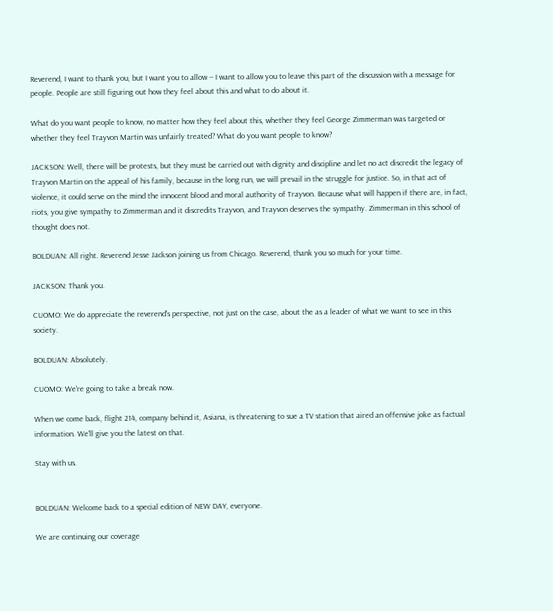Reverend, I want to thank you, but I want you to allow -- I want to allow you to leave this part of the discussion with a message for people. People are still figuring out how they feel about this and what to do about it.

What do you want people to know, no matter how they feel about this, whether they feel George Zimmerman was targeted or whether they feel Trayvon Martin was unfairly treated? What do you want people to know?

JACKSON: Well, there will be protests, but they must be carried out with dignity and discipline and let no act discredit the legacy of Trayvon Martin on the appeal of his family, because in the long run, we will prevail in the struggle for justice. So, in that act of violence, it could serve on the mind the innocent blood and moral authority of Trayvon. Because what will happen if there are, in fact, riots, you give sympathy to Zimmerman and it discredits Trayvon, and Trayvon deserves the sympathy. Zimmerman in this school of thought does not.

BOLDUAN: All right. Reverend Jesse Jackson joining us from Chicago. Reverend, thank you so much for your time.

JACKSON: Thank you.

CUOMO: We do appreciate the reverend's perspective, not just on the case, about the as a leader of what we want to see in this society.

BOLDUAN: Absolutely.

CUOMO: We're going to take a break now.

When we come back, flight 214, company behind it, Asiana, is threatening to sue a TV station that aired an offensive joke as factual information. We'll give you the latest on that.

Stay with us.


BOLDUAN: Welcome back to a special edition of NEW DAY, everyone.

We are continuing our coverage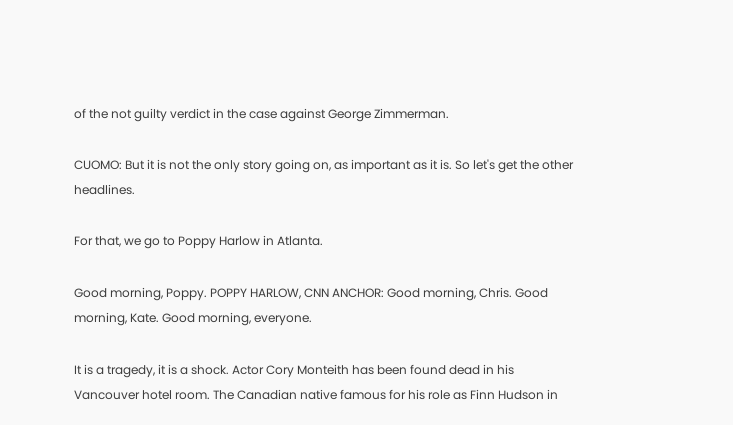of the not guilty verdict in the case against George Zimmerman.

CUOMO: But it is not the only story going on, as important as it is. So let's get the other headlines.

For that, we go to Poppy Harlow in Atlanta.

Good morning, Poppy. POPPY HARLOW, CNN ANCHOR: Good morning, Chris. Good morning, Kate. Good morning, everyone.

It is a tragedy, it is a shock. Actor Cory Monteith has been found dead in his Vancouver hotel room. The Canadian native famous for his role as Finn Hudson in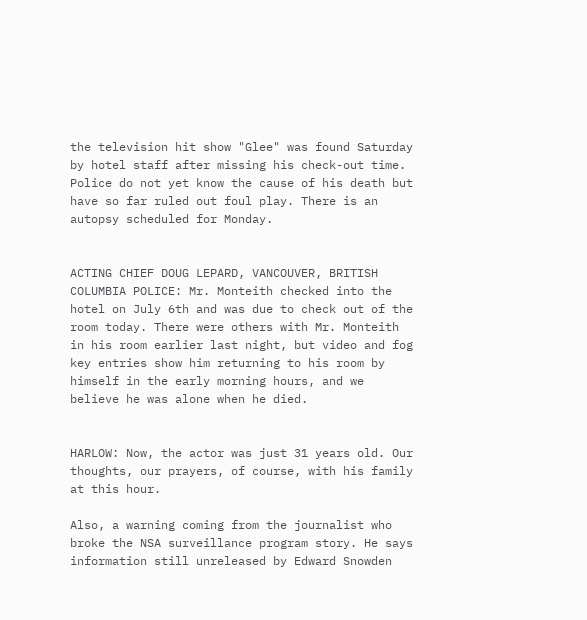the television hit show "Glee" was found Saturday by hotel staff after missing his check-out time. Police do not yet know the cause of his death but have so far ruled out foul play. There is an autopsy scheduled for Monday.


ACTING CHIEF DOUG LEPARD, VANCOUVER, BRITISH COLUMBIA POLICE: Mr. Monteith checked into the hotel on July 6th and was due to check out of the room today. There were others with Mr. Monteith in his room earlier last night, but video and fog key entries show him returning to his room by himself in the early morning hours, and we believe he was alone when he died.


HARLOW: Now, the actor was just 31 years old. Our thoughts, our prayers, of course, with his family at this hour.

Also, a warning coming from the journalist who broke the NSA surveillance program story. He says information still unreleased by Edward Snowden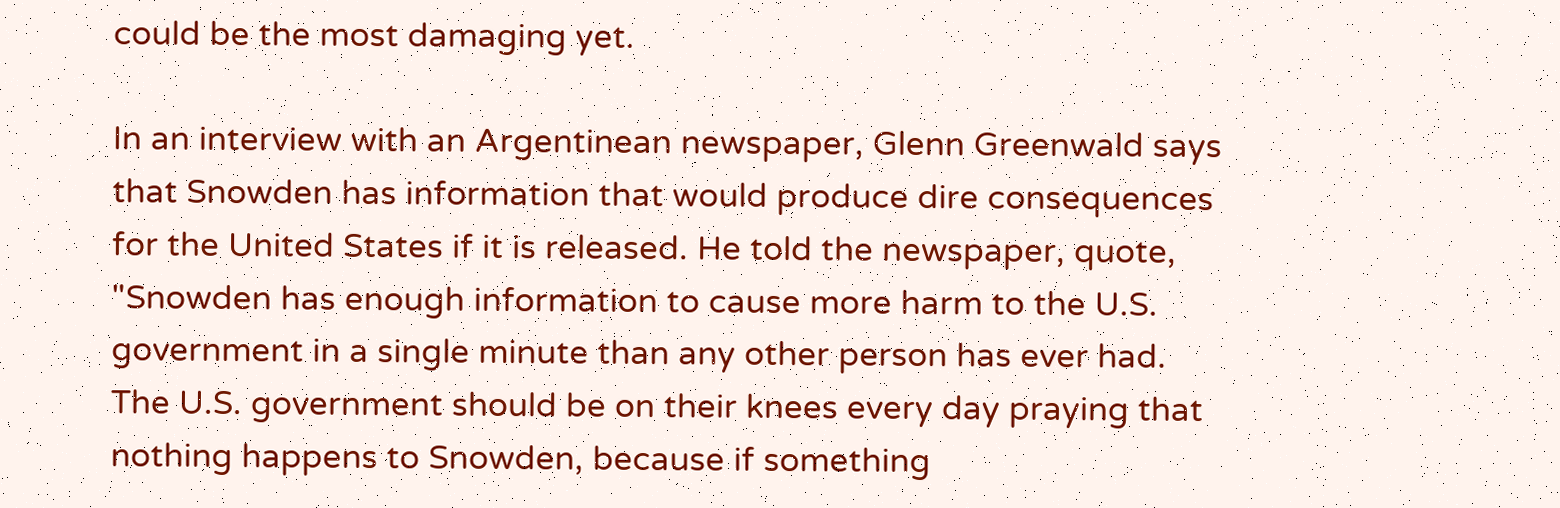could be the most damaging yet.

In an interview with an Argentinean newspaper, Glenn Greenwald says that Snowden has information that would produce dire consequences for the United States if it is released. He told the newspaper, quote, "Snowden has enough information to cause more harm to the U.S. government in a single minute than any other person has ever had. The U.S. government should be on their knees every day praying that nothing happens to Snowden, because if something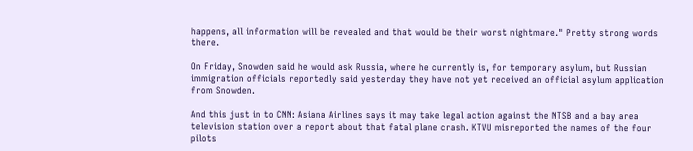happens, all information will be revealed and that would be their worst nightmare." Pretty strong words there.

On Friday, Snowden said he would ask Russia, where he currently is, for temporary asylum, but Russian immigration officials reportedly said yesterday they have not yet received an official asylum application from Snowden.

And this just in to CNN: Asiana Airlines says it may take legal action against the NTSB and a bay area television station over a report about that fatal plane crash. KTVU misreported the names of the four pilots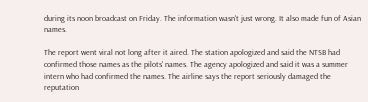during its noon broadcast on Friday. The information wasn't just wrong. It also made fun of Asian names.

The report went viral not long after it aired. The station apologized and said the NTSB had confirmed those names as the pilots' names. The agency apologized and said it was a summer intern who had confirmed the names. The airline says the report seriously damaged the reputation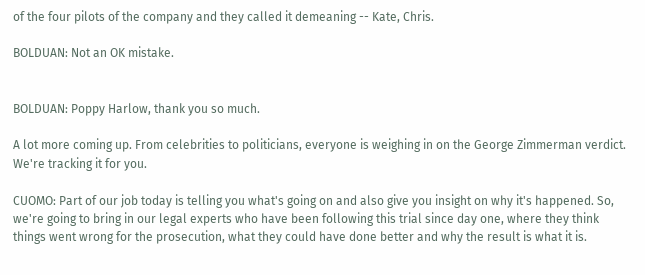of the four pilots of the company and they called it demeaning -- Kate, Chris.

BOLDUAN: Not an OK mistake.


BOLDUAN: Poppy Harlow, thank you so much.

A lot more coming up. From celebrities to politicians, everyone is weighing in on the George Zimmerman verdict. We're tracking it for you.

CUOMO: Part of our job today is telling you what's going on and also give you insight on why it's happened. So, we're going to bring in our legal experts who have been following this trial since day one, where they think things went wrong for the prosecution, what they could have done better and why the result is what it is.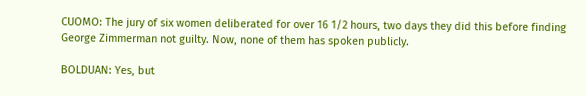CUOMO: The jury of six women deliberated for over 16 1/2 hours, two days they did this before finding George Zimmerman not guilty. Now, none of them has spoken publicly.

BOLDUAN: Yes, but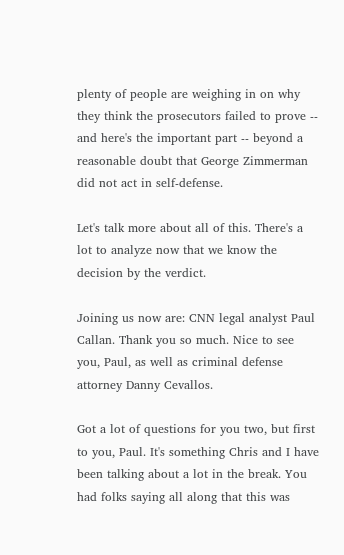plenty of people are weighing in on why they think the prosecutors failed to prove -- and here's the important part -- beyond a reasonable doubt that George Zimmerman did not act in self-defense.

Let's talk more about all of this. There's a lot to analyze now that we know the decision by the verdict.

Joining us now are: CNN legal analyst Paul Callan. Thank you so much. Nice to see you, Paul, as well as criminal defense attorney Danny Cevallos.

Got a lot of questions for you two, but first to you, Paul. It's something Chris and I have been talking about a lot in the break. You had folks saying all along that this was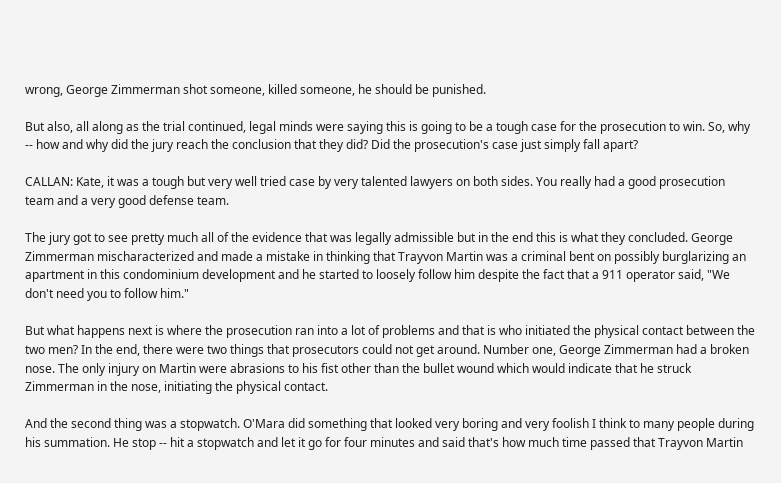wrong, George Zimmerman shot someone, killed someone, he should be punished.

But also, all along as the trial continued, legal minds were saying this is going to be a tough case for the prosecution to win. So, why -- how and why did the jury reach the conclusion that they did? Did the prosecution's case just simply fall apart?

CALLAN: Kate, it was a tough but very well tried case by very talented lawyers on both sides. You really had a good prosecution team and a very good defense team.

The jury got to see pretty much all of the evidence that was legally admissible but in the end this is what they concluded. George Zimmerman mischaracterized and made a mistake in thinking that Trayvon Martin was a criminal bent on possibly burglarizing an apartment in this condominium development and he started to loosely follow him despite the fact that a 911 operator said, "We don't need you to follow him."

But what happens next is where the prosecution ran into a lot of problems and that is who initiated the physical contact between the two men? In the end, there were two things that prosecutors could not get around. Number one, George Zimmerman had a broken nose. The only injury on Martin were abrasions to his fist other than the bullet wound which would indicate that he struck Zimmerman in the nose, initiating the physical contact.

And the second thing was a stopwatch. O'Mara did something that looked very boring and very foolish I think to many people during his summation. He stop -- hit a stopwatch and let it go for four minutes and said that's how much time passed that Trayvon Martin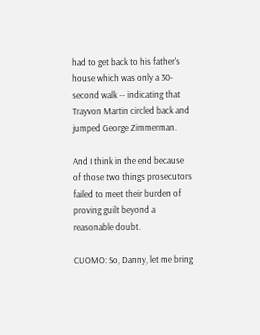had to get back to his father's house which was only a 30-second walk -- indicating that Trayvon Martin circled back and jumped George Zimmerman.

And I think in the end because of those two things prosecutors failed to meet their burden of proving guilt beyond a reasonable doubt.

CUOMO: So, Danny, let me bring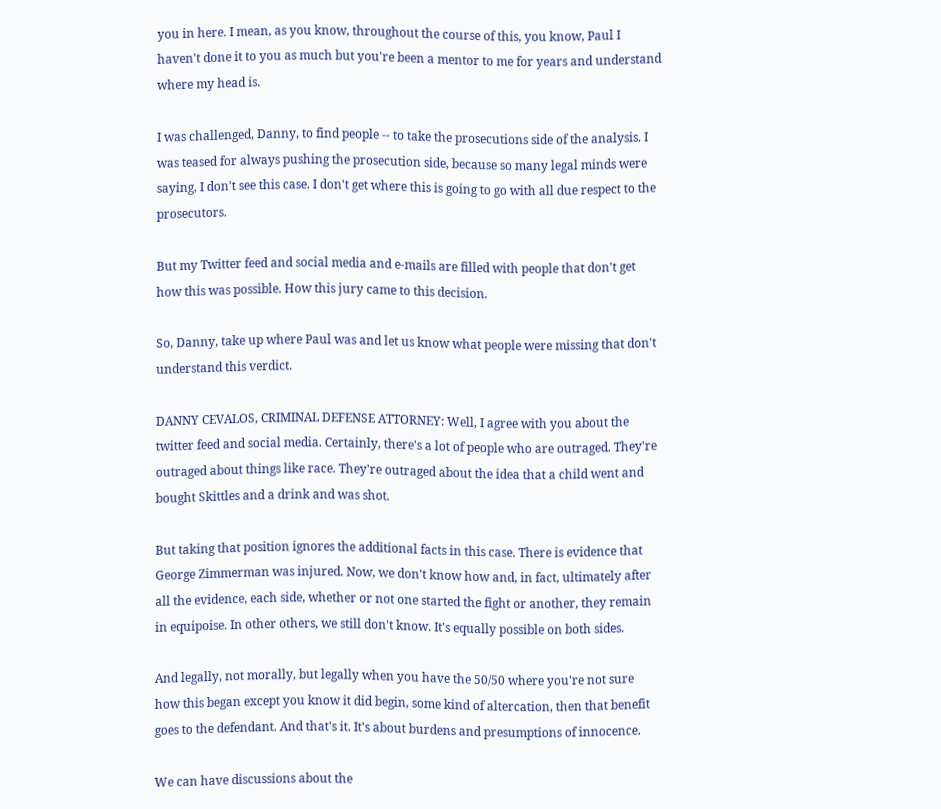you in here. I mean, as you know, throughout the course of this, you know, Paul I haven't done it to you as much but you're been a mentor to me for years and understand where my head is.

I was challenged, Danny, to find people -- to take the prosecutions side of the analysis. I was teased for always pushing the prosecution side, because so many legal minds were saying, I don't see this case. I don't get where this is going to go with all due respect to the prosecutors.

But my Twitter feed and social media and e-mails are filled with people that don't get how this was possible. How this jury came to this decision.

So, Danny, take up where Paul was and let us know what people were missing that don't understand this verdict.

DANNY CEVALOS, CRIMINAL DEFENSE ATTORNEY: Well, I agree with you about the twitter feed and social media. Certainly, there's a lot of people who are outraged. They're outraged about things like race. They're outraged about the idea that a child went and bought Skittles and a drink and was shot.

But taking that position ignores the additional facts in this case. There is evidence that George Zimmerman was injured. Now, we don't know how and, in fact, ultimately after all the evidence, each side, whether or not one started the fight or another, they remain in equipoise. In other others, we still don't know. It's equally possible on both sides.

And legally, not morally, but legally when you have the 50/50 where you're not sure how this began except you know it did begin, some kind of altercation, then that benefit goes to the defendant. And that's it. It's about burdens and presumptions of innocence.

We can have discussions about the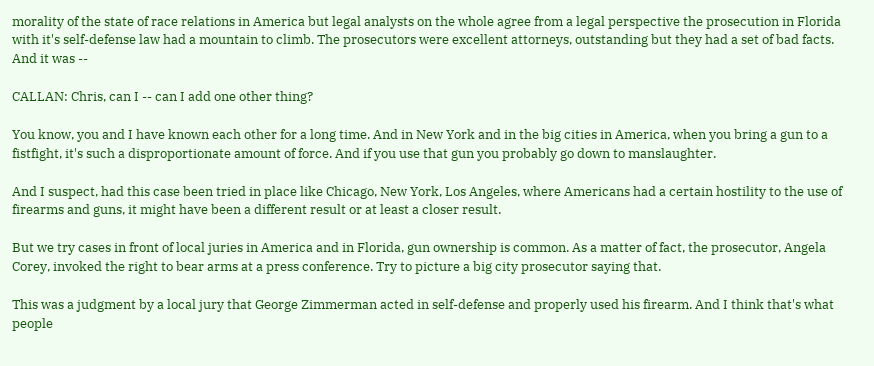morality of the state of race relations in America but legal analysts on the whole agree from a legal perspective the prosecution in Florida with it's self-defense law had a mountain to climb. The prosecutors were excellent attorneys, outstanding but they had a set of bad facts. And it was --

CALLAN: Chris, can I -- can I add one other thing?

You know, you and I have known each other for a long time. And in New York and in the big cities in America, when you bring a gun to a fistfight, it's such a disproportionate amount of force. And if you use that gun you probably go down to manslaughter.

And I suspect, had this case been tried in place like Chicago, New York, Los Angeles, where Americans had a certain hostility to the use of firearms and guns, it might have been a different result or at least a closer result.

But we try cases in front of local juries in America and in Florida, gun ownership is common. As a matter of fact, the prosecutor, Angela Corey, invoked the right to bear arms at a press conference. Try to picture a big city prosecutor saying that.

This was a judgment by a local jury that George Zimmerman acted in self-defense and properly used his firearm. And I think that's what people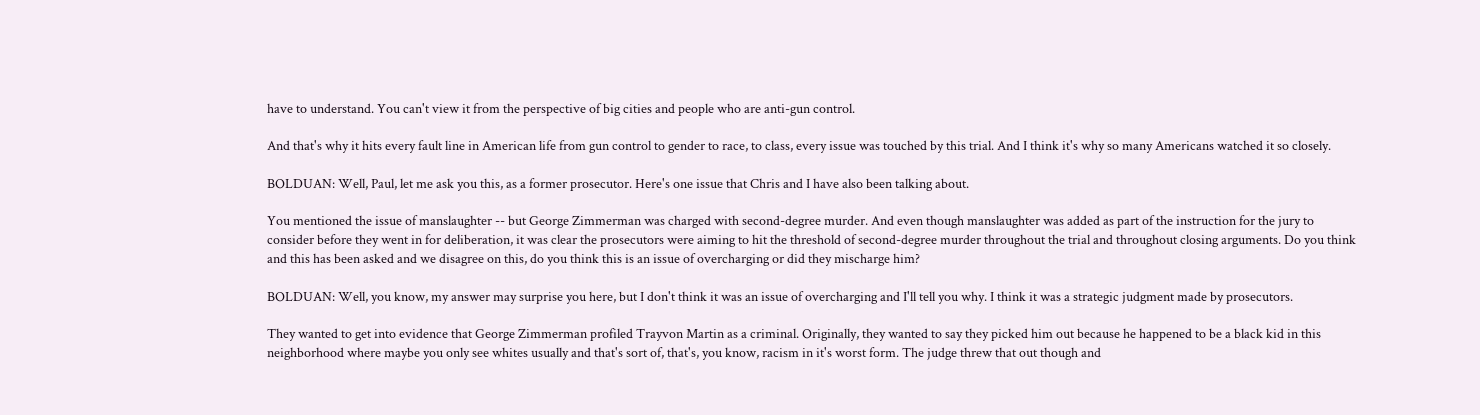have to understand. You can't view it from the perspective of big cities and people who are anti-gun control.

And that's why it hits every fault line in American life from gun control to gender to race, to class, every issue was touched by this trial. And I think it's why so many Americans watched it so closely.

BOLDUAN: Well, Paul, let me ask you this, as a former prosecutor. Here's one issue that Chris and I have also been talking about.

You mentioned the issue of manslaughter -- but George Zimmerman was charged with second-degree murder. And even though manslaughter was added as part of the instruction for the jury to consider before they went in for deliberation, it was clear the prosecutors were aiming to hit the threshold of second-degree murder throughout the trial and throughout closing arguments. Do you think and this has been asked and we disagree on this, do you think this is an issue of overcharging or did they mischarge him?

BOLDUAN: Well, you know, my answer may surprise you here, but I don't think it was an issue of overcharging and I'll tell you why. I think it was a strategic judgment made by prosecutors.

They wanted to get into evidence that George Zimmerman profiled Trayvon Martin as a criminal. Originally, they wanted to say they picked him out because he happened to be a black kid in this neighborhood where maybe you only see whites usually and that's sort of, that's, you know, racism in it's worst form. The judge threw that out though and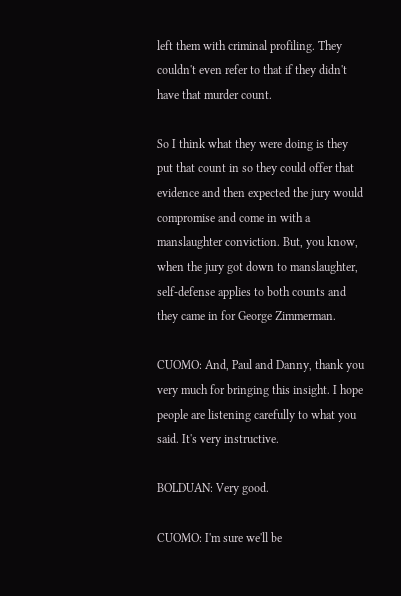left them with criminal profiling. They couldn't even refer to that if they didn't have that murder count.

So I think what they were doing is they put that count in so they could offer that evidence and then expected the jury would compromise and come in with a manslaughter conviction. But, you know, when the jury got down to manslaughter, self-defense applies to both counts and they came in for George Zimmerman.

CUOMO: And, Paul and Danny, thank you very much for bringing this insight. I hope people are listening carefully to what you said. It's very instructive.

BOLDUAN: Very good.

CUOMO: I'm sure we'll be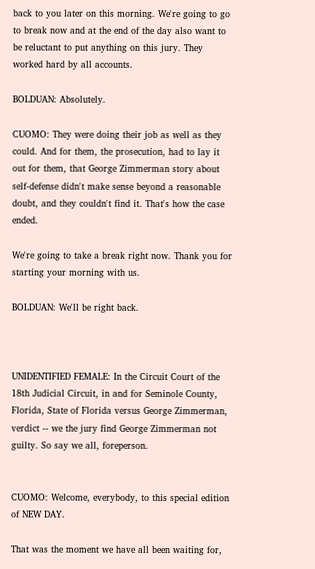back to you later on this morning. We're going to go to break now and at the end of the day also want to be reluctant to put anything on this jury. They worked hard by all accounts.

BOLDUAN: Absolutely.

CUOMO: They were doing their job as well as they could. And for them, the prosecution, had to lay it out for them, that George Zimmerman story about self-defense didn't make sense beyond a reasonable doubt, and they couldn't find it. That's how the case ended.

We're going to take a break right now. Thank you for starting your morning with us.

BOLDUAN: We'll be right back.



UNIDENTIFIED FEMALE: In the Circuit Court of the 18th Judicial Circuit, in and for Seminole County, Florida, State of Florida versus George Zimmerman, verdict -- we the jury find George Zimmerman not guilty. So say we all, foreperson.


CUOMO: Welcome, everybody, to this special edition of NEW DAY.

That was the moment we have all been waiting for,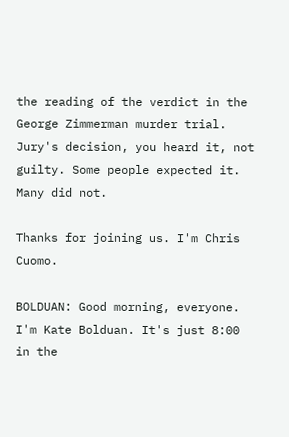the reading of the verdict in the George Zimmerman murder trial. Jury's decision, you heard it, not guilty. Some people expected it. Many did not.

Thanks for joining us. I'm Chris Cuomo.

BOLDUAN: Good morning, everyone. I'm Kate Bolduan. It's just 8:00 in the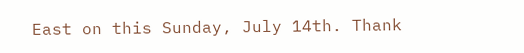East on this Sunday, July 14th. Thank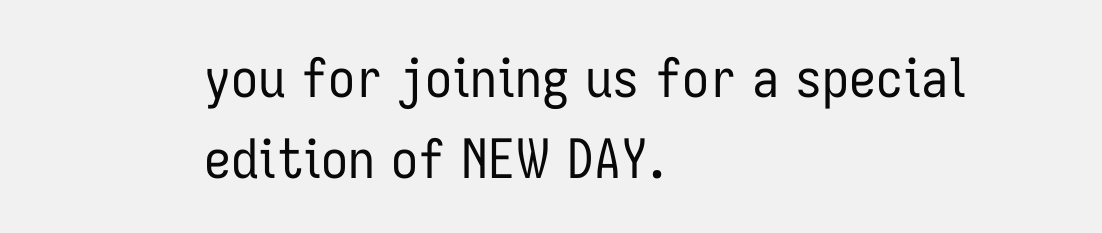you for joining us for a special edition of NEW DAY.